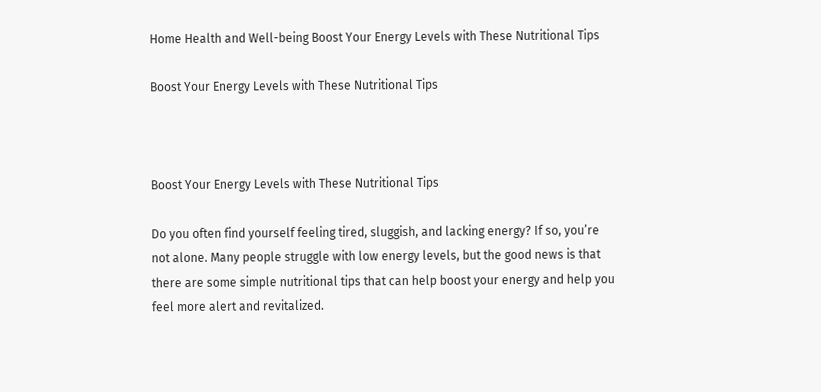Home Health and Well-being Boost Your Energy Levels with These Nutritional Tips

Boost Your Energy Levels with These Nutritional Tips



Boost Your Energy Levels with These Nutritional Tips

Do you often find yourself feeling tired, sluggish, and lacking energy? If so, you’re not alone. Many people struggle with low energy levels, but the good news is that there are some simple nutritional tips that can help boost your energy and help you feel more alert and revitalized.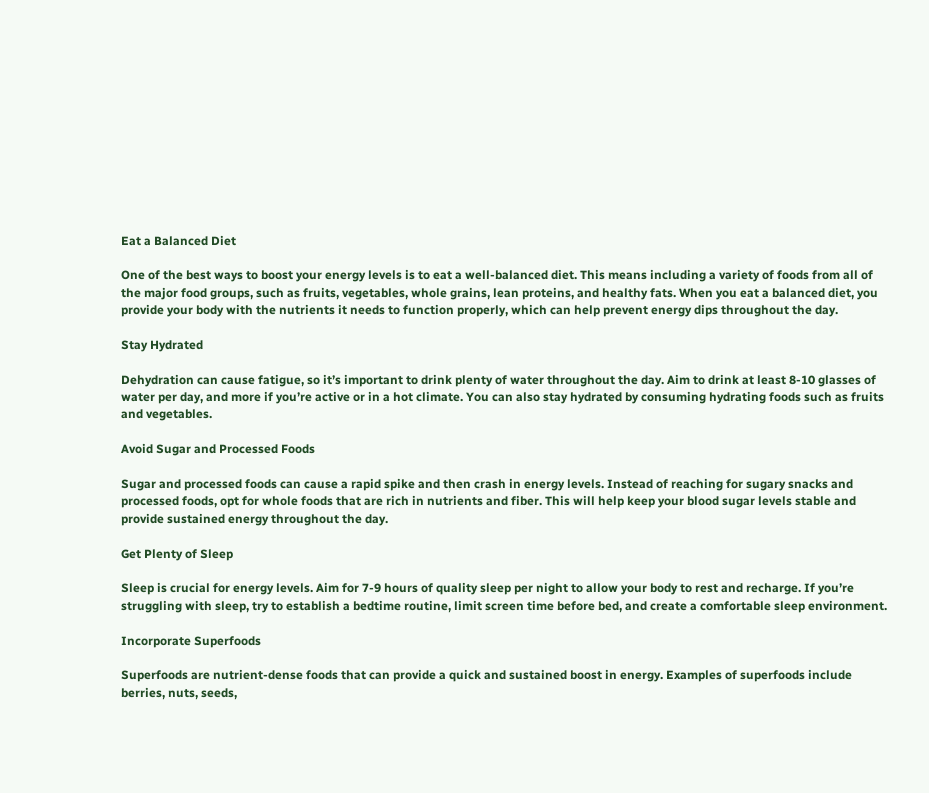Eat a Balanced Diet

One of the best ways to boost your energy levels is to eat a well-balanced diet. This means including a variety of foods from all of the major food groups, such as fruits, vegetables, whole grains, lean proteins, and healthy fats. When you eat a balanced diet, you provide your body with the nutrients it needs to function properly, which can help prevent energy dips throughout the day.

Stay Hydrated

Dehydration can cause fatigue, so it’s important to drink plenty of water throughout the day. Aim to drink at least 8-10 glasses of water per day, and more if you’re active or in a hot climate. You can also stay hydrated by consuming hydrating foods such as fruits and vegetables.

Avoid Sugar and Processed Foods

Sugar and processed foods can cause a rapid spike and then crash in energy levels. Instead of reaching for sugary snacks and processed foods, opt for whole foods that are rich in nutrients and fiber. This will help keep your blood sugar levels stable and provide sustained energy throughout the day.

Get Plenty of Sleep

Sleep is crucial for energy levels. Aim for 7-9 hours of quality sleep per night to allow your body to rest and recharge. If you’re struggling with sleep, try to establish a bedtime routine, limit screen time before bed, and create a comfortable sleep environment.

Incorporate Superfoods

Superfoods are nutrient-dense foods that can provide a quick and sustained boost in energy. Examples of superfoods include berries, nuts, seeds,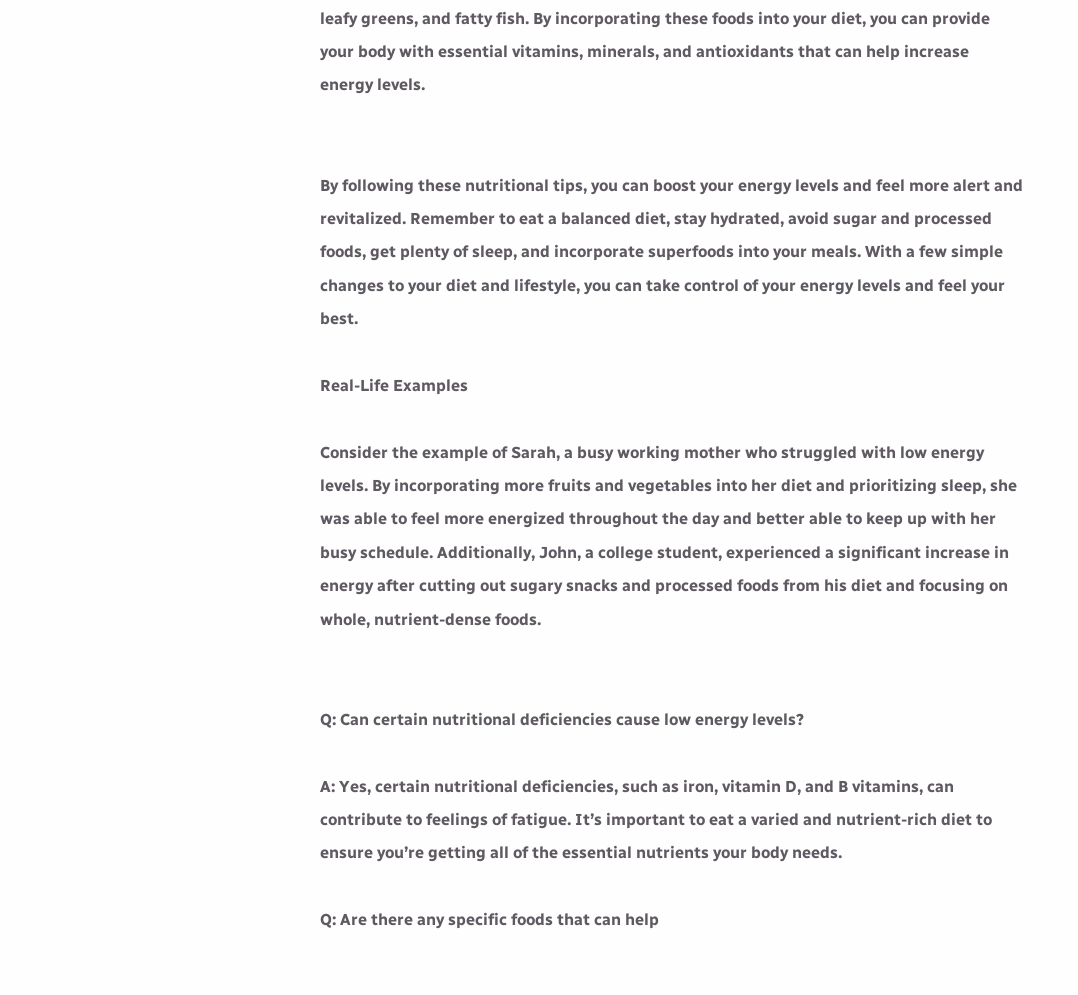leafy greens, and fatty fish. By incorporating these foods into your diet, you can provide your body with essential vitamins, minerals, and antioxidants that can help increase energy levels.


By following these nutritional tips, you can boost your energy levels and feel more alert and revitalized. Remember to eat a balanced diet, stay hydrated, avoid sugar and processed foods, get plenty of sleep, and incorporate superfoods into your meals. With a few simple changes to your diet and lifestyle, you can take control of your energy levels and feel your best.

Real-Life Examples

Consider the example of Sarah, a busy working mother who struggled with low energy levels. By incorporating more fruits and vegetables into her diet and prioritizing sleep, she was able to feel more energized throughout the day and better able to keep up with her busy schedule. Additionally, John, a college student, experienced a significant increase in energy after cutting out sugary snacks and processed foods from his diet and focusing on whole, nutrient-dense foods.


Q: Can certain nutritional deficiencies cause low energy levels?

A: Yes, certain nutritional deficiencies, such as iron, vitamin D, and B vitamins, can contribute to feelings of fatigue. It’s important to eat a varied and nutrient-rich diet to ensure you’re getting all of the essential nutrients your body needs.

Q: Are there any specific foods that can help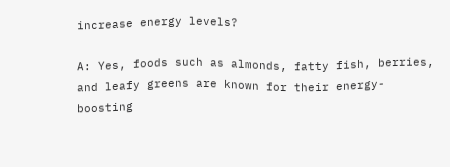increase energy levels?

A: Yes, foods such as almonds, fatty fish, berries, and leafy greens are known for their energy-boosting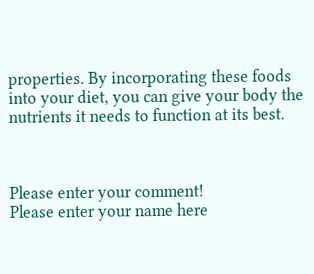properties. By incorporating these foods into your diet, you can give your body the nutrients it needs to function at its best.



Please enter your comment!
Please enter your name here